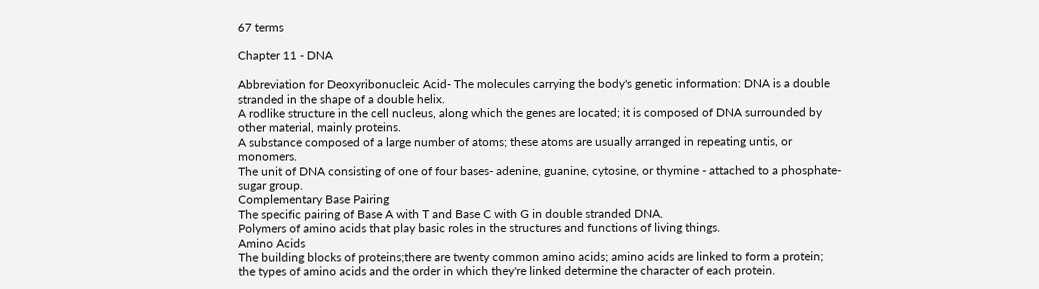67 terms

Chapter 11 - DNA

Abbreviation for Deoxyribonucleic Acid- The molecules carrying the body's genetic information: DNA is a double stranded in the shape of a double helix.
A rodlike structure in the cell nucleus, along which the genes are located; it is composed of DNA surrounded by other material, mainly proteins.
A substance composed of a large number of atoms; these atoms are usually arranged in repeating untis, or monomers.
The unit of DNA consisting of one of four bases- adenine, guanine, cytosine, or thymine - attached to a phosphate-sugar group.
Complementary Base Pairing
The specific pairing of Base A with T and Base C with G in double stranded DNA.
Polymers of amino acids that play basic roles in the structures and functions of living things.
Amino Acids
The building blocks of proteins;there are twenty common amino acids; amino acids are linked to form a protein; the types of amino acids and the order in which they're linked determine the character of each protein.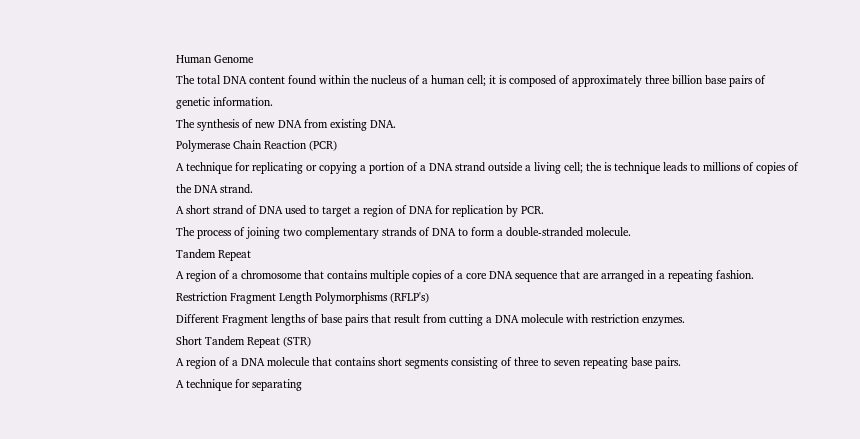Human Genome
The total DNA content found within the nucleus of a human cell; it is composed of approximately three billion base pairs of genetic information.
The synthesis of new DNA from existing DNA.
Polymerase Chain Reaction (PCR)
A technique for replicating or copying a portion of a DNA strand outside a living cell; the is technique leads to millions of copies of the DNA strand.
A short strand of DNA used to target a region of DNA for replication by PCR.
The process of joining two complementary strands of DNA to form a double-stranded molecule.
Tandem Repeat
A region of a chromosome that contains multiple copies of a core DNA sequence that are arranged in a repeating fashion.
Restriction Fragment Length Polymorphisms (RFLP's)
Different Fragment lengths of base pairs that result from cutting a DNA molecule with restriction enzymes.
Short Tandem Repeat (STR)
A region of a DNA molecule that contains short segments consisting of three to seven repeating base pairs.
A technique for separating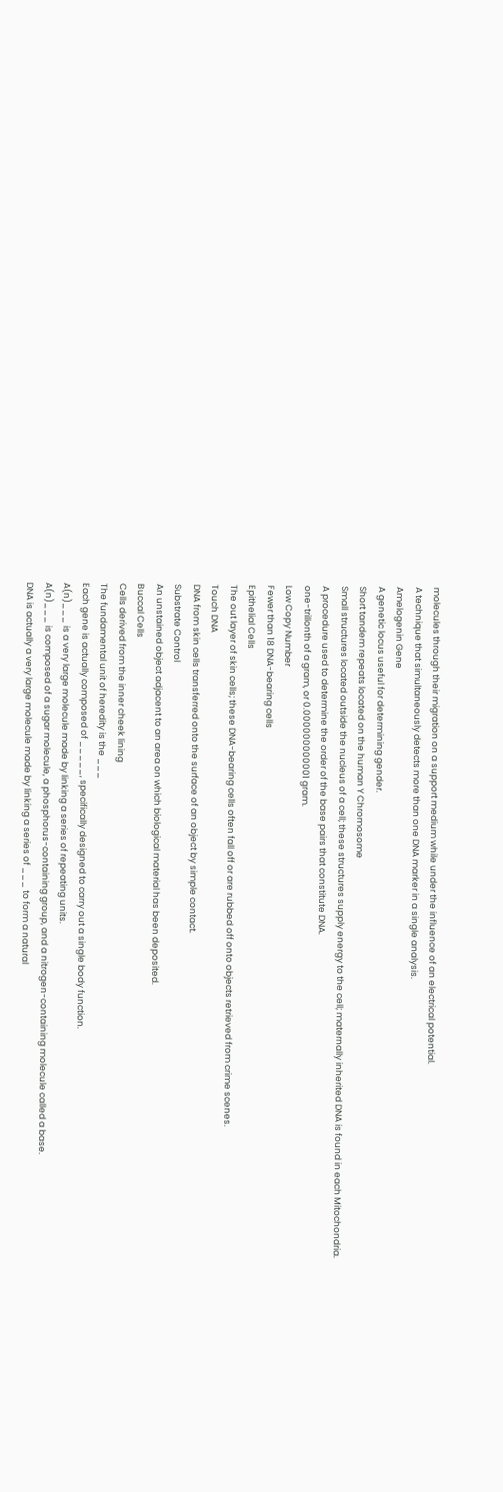molecules through their migration on a support medium while under the influence of an electrical potential.
A technique that simultaneously detects more than one DNA marker in a single analysis.
Amelogenin Gene
A genetic locus useful for determining gender.
Short tandem repeats located on the human Y Chromosome
Small structures located outside the nucleus of a cell; these structures supply energy to the cell; maternally inherited DNA is found in each Mitochondria.
A procedure used to determine the order of the base pairs that constitute DNA.
one-trillonth of a gram, or 0.000000000001 gram.
Low Copy Number
Fewer than 18 DNA-bearing cells
Epithelial Cells
The out layer of skin cells; these DNA-bearing cells often fall off or are rubbed off onto objects retrieved from crime scenes.
Touch DNA
DNA from skin cells transferred onto the surface of an object by simple contact.
Substrate Control
An unstained object adjacent to an area on which biological material has been deposited.
Buccal Cells
Cells derived from the inner cheek lining
The fundamental unit of heredity is the ___
Each gene is actually composed of _____, specifically designed to carry out a single body function.
A(n)___ is a very large molecule made by linking a series of repeating units.
A(n)___ is composed of a sugar molecule, a phosphorus-containing group, and a nitrogen-containing molecule called a base.
DNA is actually a very large molecule made by linking a series of ___ to form a natural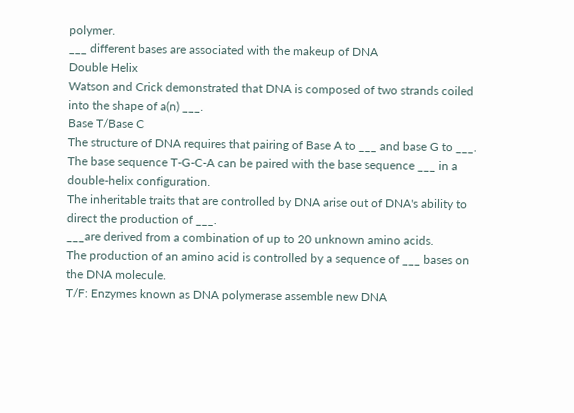polymer.
___ different bases are associated with the makeup of DNA
Double Helix
Watson and Crick demonstrated that DNA is composed of two strands coiled into the shape of a(n) ___.
Base T/Base C
The structure of DNA requires that pairing of Base A to ___ and base G to ___.
The base sequence T-G-C-A can be paired with the base sequence ___ in a double-helix configuration.
The inheritable traits that are controlled by DNA arise out of DNA's ability to direct the production of ___.
___are derived from a combination of up to 20 unknown amino acids.
The production of an amino acid is controlled by a sequence of ___ bases on the DNA molecule.
T/F: Enzymes known as DNA polymerase assemble new DNA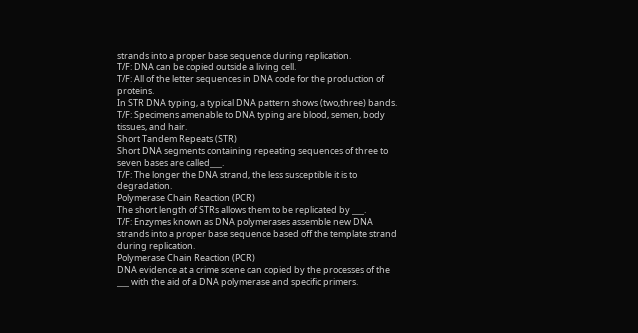strands into a proper base sequence during replication.
T/F: DNA can be copied outside a living cell.
T/F: All of the letter sequences in DNA code for the production of proteins.
In STR DNA typing, a typical DNA pattern shows (two,three) bands.
T/F: Specimens amenable to DNA typing are blood, semen, body tissues, and hair.
Short Tandem Repeats (STR)
Short DNA segments containing repeating sequences of three to seven bases are called___.
T/F: The longer the DNA strand, the less susceptible it is to degradation.
Polymerase Chain Reaction (PCR)
The short length of STRs allows them to be replicated by ___.
T/F: Enzymes known as DNA polymerases assemble new DNA strands into a proper base sequence based off the template strand during replication.
Polymerase Chain Reaction (PCR)
DNA evidence at a crime scene can copied by the processes of the ___ with the aid of a DNA polymerase and specific primers.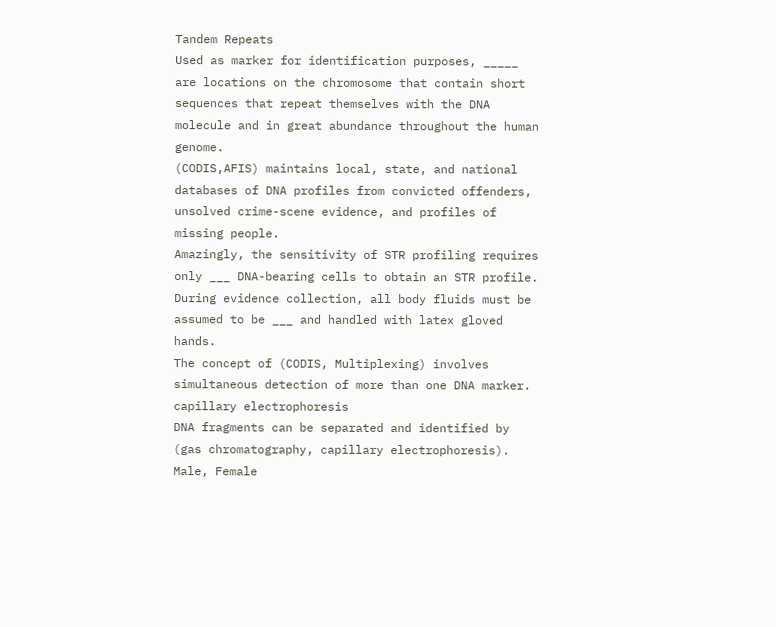Tandem Repeats
Used as marker for identification purposes, _____ are locations on the chromosome that contain short sequences that repeat themselves with the DNA molecule and in great abundance throughout the human genome.
(CODIS,AFIS) maintains local, state, and national databases of DNA profiles from convicted offenders, unsolved crime-scene evidence, and profiles of missing people.
Amazingly, the sensitivity of STR profiling requires only ___ DNA-bearing cells to obtain an STR profile.
During evidence collection, all body fluids must be assumed to be ___ and handled with latex gloved hands.
The concept of (CODIS, Multiplexing) involves simultaneous detection of more than one DNA marker.
capillary electrophoresis
DNA fragments can be separated and identified by (gas chromatography, capillary electrophoresis).
Male, Female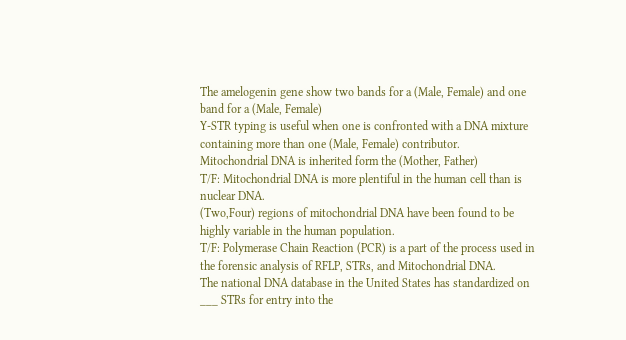The amelogenin gene show two bands for a (Male, Female) and one band for a (Male, Female)
Y-STR typing is useful when one is confronted with a DNA mixture containing more than one (Male, Female) contributor.
Mitochondrial DNA is inherited form the (Mother, Father)
T/F: Mitochondrial DNA is more plentiful in the human cell than is nuclear DNA.
(Two,Four) regions of mitochondrial DNA have been found to be highly variable in the human population.
T/F: Polymerase Chain Reaction (PCR) is a part of the process used in the forensic analysis of RFLP, STRs, and Mitochondrial DNA.
The national DNA database in the United States has standardized on ___ STRs for entry into the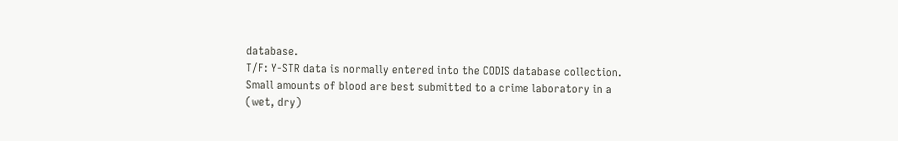database.
T/F: Y-STR data is normally entered into the CODIS database collection.
Small amounts of blood are best submitted to a crime laboratory in a (wet, dry)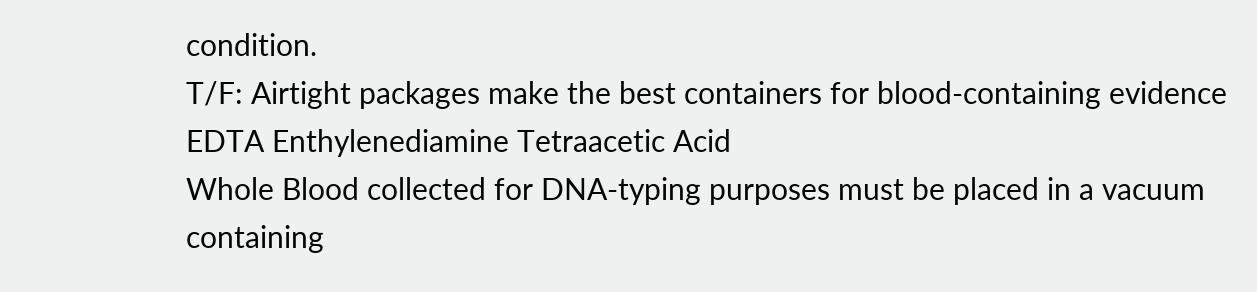condition.
T/F: Airtight packages make the best containers for blood-containing evidence
EDTA Enthylenediamine Tetraacetic Acid
Whole Blood collected for DNA-typing purposes must be placed in a vacuum containing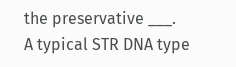the preservative ___.
A typical STR DNA type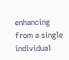enhancing from a single individual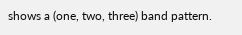shows a (one, two, three) band pattern.